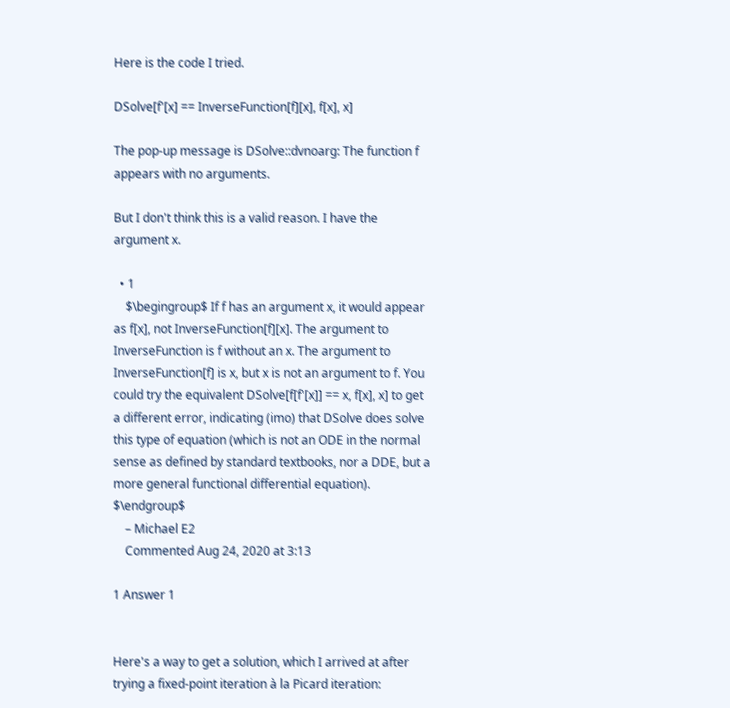Here is the code I tried.

DSolve[f'[x] == InverseFunction[f][x], f[x], x]

The pop-up message is DSolve::dvnoarg: The function f appears with no arguments.

But I don't think this is a valid reason. I have the argument x.

  • 1
    $\begingroup$ If f has an argument x, it would appear as f[x], not InverseFunction[f][x]. The argument to InverseFunction is f without an x. The argument to InverseFunction[f] is x, but x is not an argument to f. You could try the equivalent DSolve[f[f'[x]] == x, f[x], x] to get a different error, indicating (imo) that DSolve does solve this type of equation (which is not an ODE in the normal sense as defined by standard textbooks, nor a DDE, but a more general functional differential equation). $\endgroup$
    – Michael E2
    Commented Aug 24, 2020 at 3:13

1 Answer 1


Here's a way to get a solution, which I arrived at after trying a fixed-point iteration à la Picard iteration: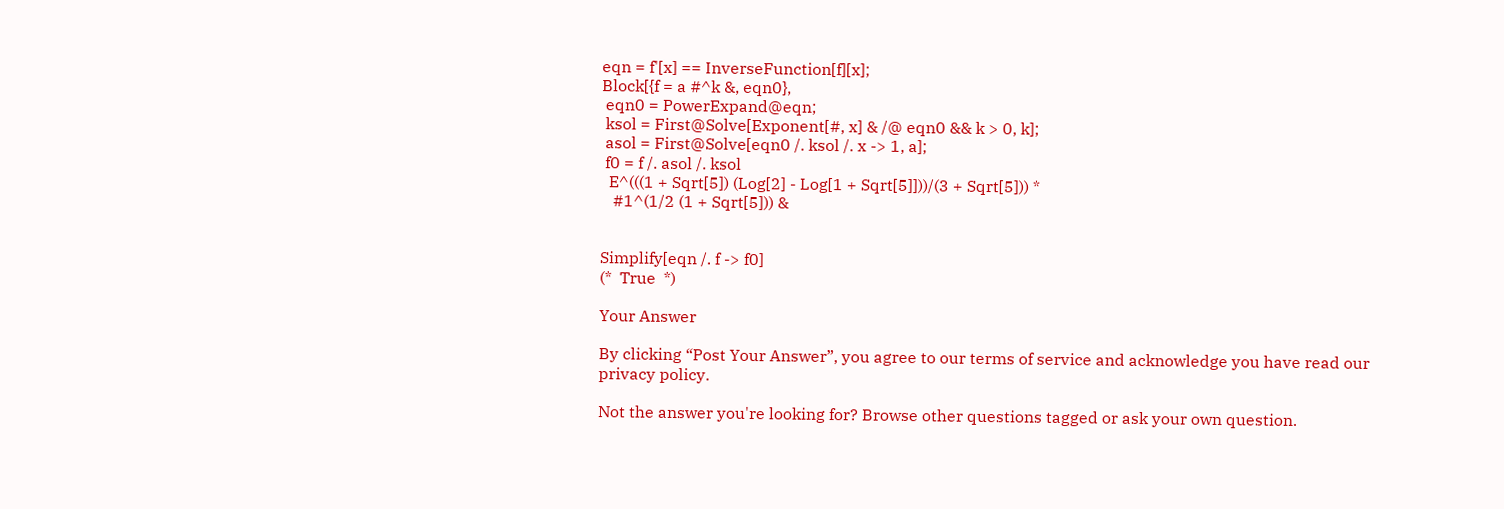eqn = f'[x] == InverseFunction[f][x];
Block[{f = a #^k &, eqn0},
 eqn0 = PowerExpand@eqn;
 ksol = First@Solve[Exponent[#, x] & /@ eqn0 && k > 0, k];
 asol = First@Solve[eqn0 /. ksol /. x -> 1, a];
 f0 = f /. asol /. ksol
  E^(((1 + Sqrt[5]) (Log[2] - Log[1 + Sqrt[5]]))/(3 + Sqrt[5])) *
   #1^(1/2 (1 + Sqrt[5])) &


Simplify[eqn /. f -> f0]
(*  True  *)

Your Answer

By clicking “Post Your Answer”, you agree to our terms of service and acknowledge you have read our privacy policy.

Not the answer you're looking for? Browse other questions tagged or ask your own question.